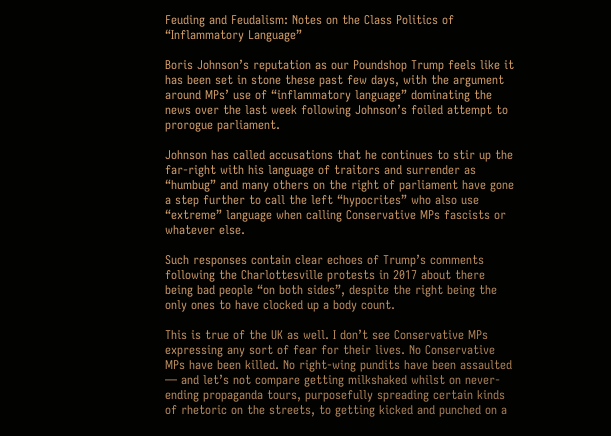Feuding and Feudalism: Notes on the Class Politics of “Inflammatory Language”

Boris Johnson’s reputation as our Poundshop Trump feels like it has been set in stone these past few days, with the argument around MPs’ use of “inflammatory language” dominating the news over the last week following Johnson’s foiled attempt to prorogue parliament.

Johnson has called accusations that he continues to stir up the far-right with his language of traitors and surrender as “humbug” and many others on the right of parliament have gone a step further to call the left “hypocrites” who also use “extreme” language when calling Conservative MPs fascists or whatever else.

Such responses contain clear echoes of Trump’s comments following the Charlottesville protests in 2017 about there being bad people “on both sides”, despite the right being the only ones to have clocked up a body count.

This is true of the UK as well. I don’t see Conservative MPs expressing any sort of fear for their lives. No Conservative MPs have been killed. No right-wing pundits have been assaulted — and let’s not compare getting milkshaked whilst on never-ending propaganda tours, purposefully spreading certain kinds of rhetoric on the streets, to getting kicked and punched on a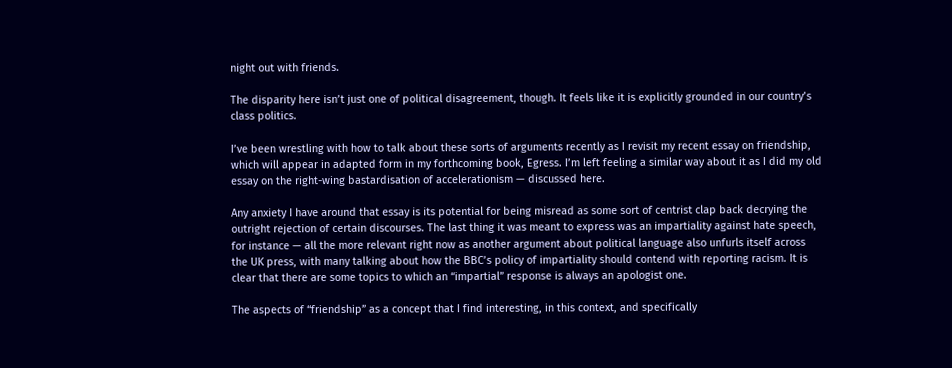night out with friends.

The disparity here isn’t just one of political disagreement, though. It feels like it is explicitly grounded in our country’s class politics.

I’ve been wrestling with how to talk about these sorts of arguments recently as I revisit my recent essay on friendship, which will appear in adapted form in my forthcoming book, Egress. I’m left feeling a similar way about it as I did my old essay on the right-wing bastardisation of accelerationism — discussed here.

Any anxiety I have around that essay is its potential for being misread as some sort of centrist clap back decrying the outright rejection of certain discourses. The last thing it was meant to express was an impartiality against hate speech, for instance — all the more relevant right now as another argument about political language also unfurls itself across the UK press, with many talking about how the BBC’s policy of impartiality should contend with reporting racism. It is clear that there are some topics to which an “impartial” response is always an apologist one.

The aspects of “friendship” as a concept that I find interesting, in this context, and specifically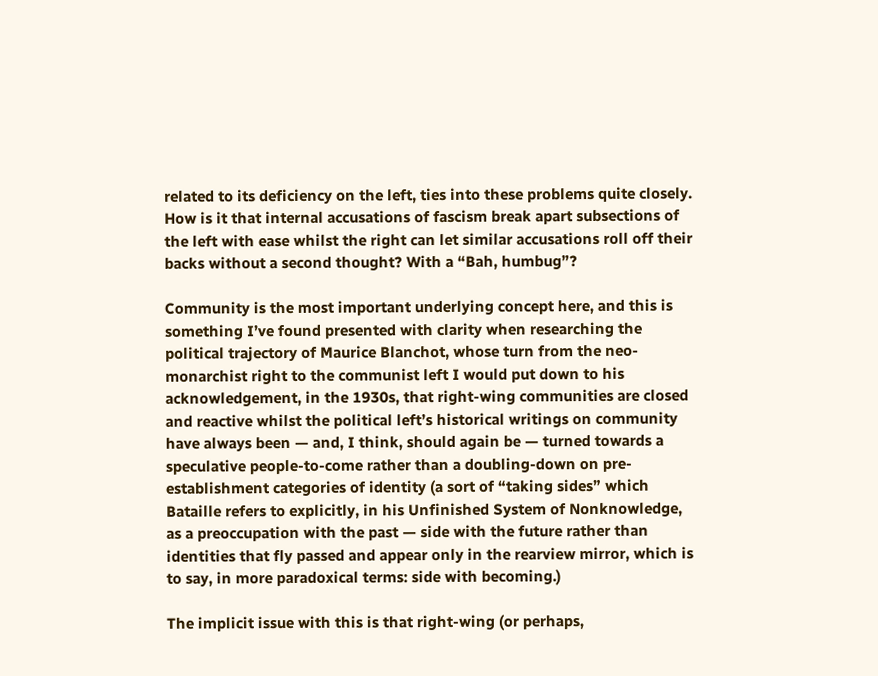related to its deficiency on the left, ties into these problems quite closely. How is it that internal accusations of fascism break apart subsections of the left with ease whilst the right can let similar accusations roll off their backs without a second thought? With a “Bah, humbug”?

Community is the most important underlying concept here, and this is something I’ve found presented with clarity when researching the political trajectory of Maurice Blanchot, whose turn from the neo-monarchist right to the communist left I would put down to his acknowledgement, in the 1930s, that right-wing communities are closed and reactive whilst the political left’s historical writings on community have always been — and, I think, should again be — turned towards a speculative people-to-come rather than a doubling-down on pre-establishment categories of identity (a sort of “taking sides” which Bataille refers to explicitly, in his Unfinished System of Nonknowledge, as a preoccupation with the past — side with the future rather than identities that fly passed and appear only in the rearview mirror, which is to say, in more paradoxical terms: side with becoming.)

The implicit issue with this is that right-wing (or perhaps,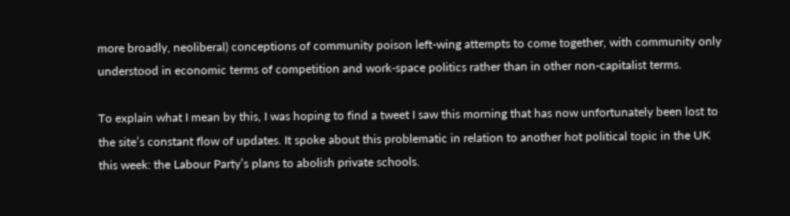more broadly, neoliberal) conceptions of community poison left-wing attempts to come together, with community only understood in economic terms of competition and work-space politics rather than in other non-capitalist terms.

To explain what I mean by this, I was hoping to find a tweet I saw this morning that has now unfortunately been lost to the site’s constant flow of updates. It spoke about this problematic in relation to another hot political topic in the UK this week: the Labour Party’s plans to abolish private schools.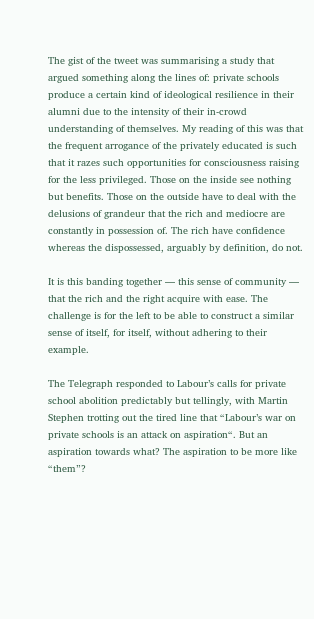The gist of the tweet was summarising a study that argued something along the lines of: private schools produce a certain kind of ideological resilience in their alumni due to the intensity of their in-crowd understanding of themselves. My reading of this was that the frequent arrogance of the privately educated is such that it razes such opportunities for consciousness raising for the less privileged. Those on the inside see nothing but benefits. Those on the outside have to deal with the delusions of grandeur that the rich and mediocre are constantly in possession of. The rich have confidence whereas the dispossessed, arguably by definition, do not.

It is this banding together — this sense of community — that the rich and the right acquire with ease. The challenge is for the left to be able to construct a similar sense of itself, for itself, without adhering to their example.

The Telegraph responded to Labour’s calls for private school abolition predictably but tellingly, with Martin Stephen trotting out the tired line that “Labour’s war on private schools is an attack on aspiration“. But an aspiration towards what? The aspiration to be more like “them”?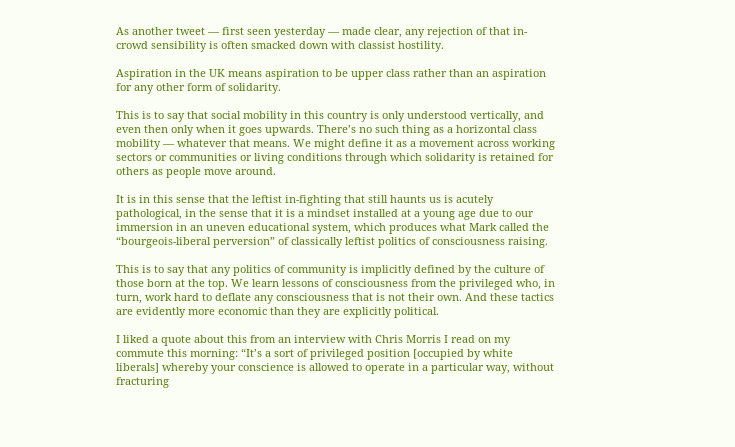As another tweet — first seen yesterday — made clear, any rejection of that in-crowd sensibility is often smacked down with classist hostility.

Aspiration in the UK means aspiration to be upper class rather than an aspiration for any other form of solidarity.

This is to say that social mobility in this country is only understood vertically, and even then only when it goes upwards. There’s no such thing as a horizontal class mobility — whatever that means. We might define it as a movement across working sectors or communities or living conditions through which solidarity is retained for others as people move around.

It is in this sense that the leftist in-fighting that still haunts us is acutely pathological, in the sense that it is a mindset installed at a young age due to our immersion in an uneven educational system, which produces what Mark called the “bourgeois-liberal perversion” of classically leftist politics of consciousness raising.

This is to say that any politics of community is implicitly defined by the culture of those born at the top. We learn lessons of consciousness from the privileged who, in turn, work hard to deflate any consciousness that is not their own. And these tactics are evidently more economic than they are explicitly political.

I liked a quote about this from an interview with Chris Morris I read on my commute this morning: “It’s a sort of privileged position [occupied by white liberals] whereby your conscience is allowed to operate in a particular way, without fracturing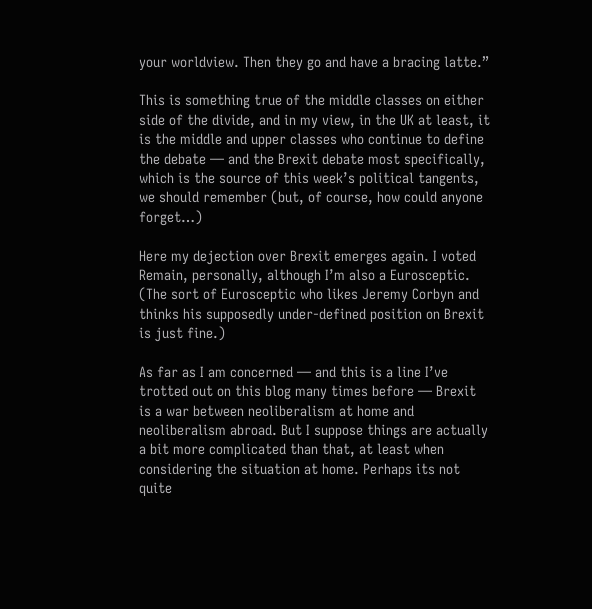your worldview. Then they go and have a bracing latte.”

This is something true of the middle classes on either side of the divide, and in my view, in the UK at least, it is the middle and upper classes who continue to define the debate — and the Brexit debate most specifically, which is the source of this week’s political tangents, we should remember (but, of course, how could anyone forget…)

Here my dejection over Brexit emerges again. I voted Remain, personally, although I’m also a Eurosceptic. (The sort of Eurosceptic who likes Jeremy Corbyn and thinks his supposedly under-defined position on Brexit is just fine.)

As far as I am concerned — and this is a line I’ve trotted out on this blog many times before — Brexit is a war between neoliberalism at home and neoliberalism abroad. But I suppose things are actually a bit more complicated than that, at least when considering the situation at home. Perhaps its not quite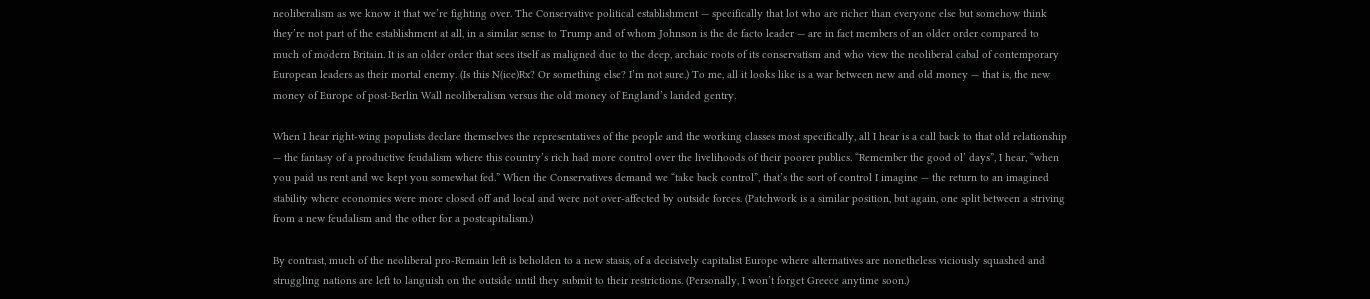neoliberalism as we know it that we’re fighting over. The Conservative political establishment — specifically that lot who are richer than everyone else but somehow think they’re not part of the establishment at all, in a similar sense to Trump and of whom Johnson is the de facto leader — are in fact members of an older order compared to much of modern Britain. It is an older order that sees itself as maligned due to the deep, archaic roots of its conservatism and who view the neoliberal cabal of contemporary European leaders as their mortal enemy. (Is this N(ice)Rx? Or something else? I’m not sure.) To me, all it looks like is a war between new and old money — that is, the new money of Europe of post-Berlin Wall neoliberalism versus the old money of England’s landed gentry.

When I hear right-wing populists declare themselves the representatives of the people and the working classes most specifically, all I hear is a call back to that old relationship — the fantasy of a productive feudalism where this country’s rich had more control over the livelihoods of their poorer publics. “Remember the good ol’ days”, I hear, “when you paid us rent and we kept you somewhat fed.” When the Conservatives demand we “take back control”, that’s the sort of control I imagine — the return to an imagined stability where economies were more closed off and local and were not over-affected by outside forces. (Patchwork is a similar position, but again, one split between a striving from a new feudalism and the other for a postcapitalism.)

By contrast, much of the neoliberal pro-Remain left is beholden to a new stasis, of a decisively capitalist Europe where alternatives are nonetheless viciously squashed and struggling nations are left to languish on the outside until they submit to their restrictions. (Personally, I won’t forget Greece anytime soon.)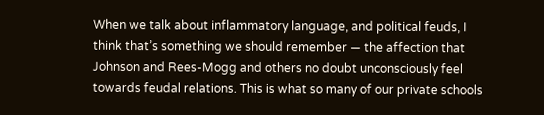When we talk about inflammatory language, and political feuds, I think that’s something we should remember — the affection that Johnson and Rees-Mogg and others no doubt unconsciously feel towards feudal relations. This is what so many of our private schools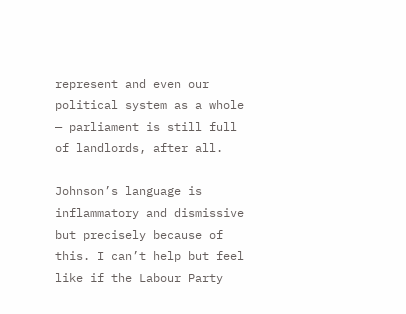represent and even our political system as a whole — parliament is still full of landlords, after all.

Johnson’s language is inflammatory and dismissive but precisely because of this. I can’t help but feel like if the Labour Party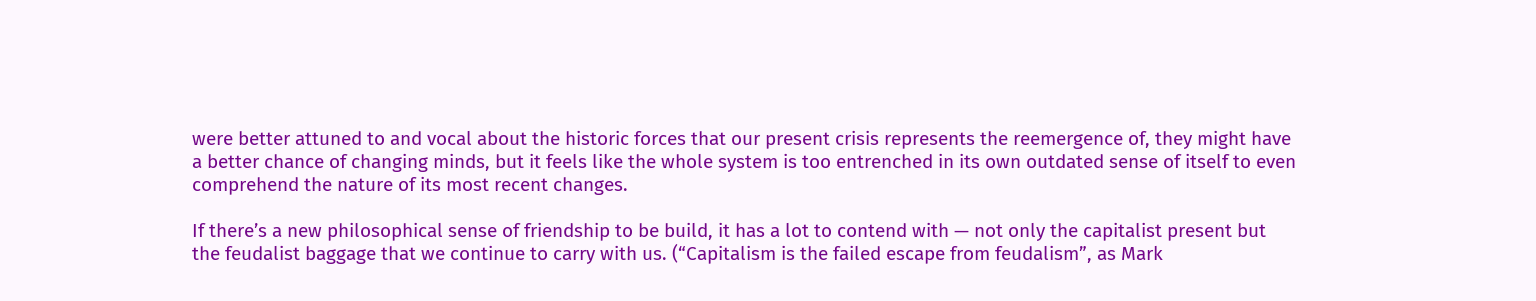were better attuned to and vocal about the historic forces that our present crisis represents the reemergence of, they might have a better chance of changing minds, but it feels like the whole system is too entrenched in its own outdated sense of itself to even comprehend the nature of its most recent changes.

If there’s a new philosophical sense of friendship to be build, it has a lot to contend with — not only the capitalist present but the feudalist baggage that we continue to carry with us. (“Capitalism is the failed escape from feudalism”, as Mark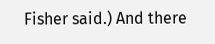Fisher said.) And there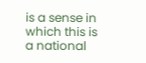is a sense in which this is a national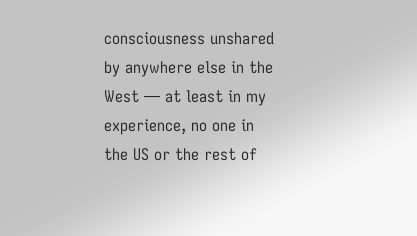consciousness unshared by anywhere else in the West — at least in my experience, no one in the US or the rest of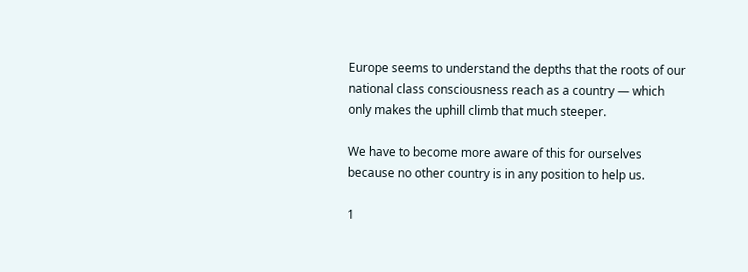Europe seems to understand the depths that the roots of our national class consciousness reach as a country — which only makes the uphill climb that much steeper.

We have to become more aware of this for ourselves because no other country is in any position to help us.

1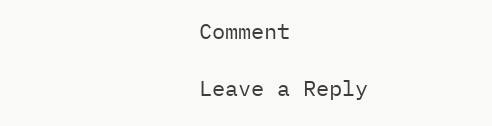Comment

Leave a Reply